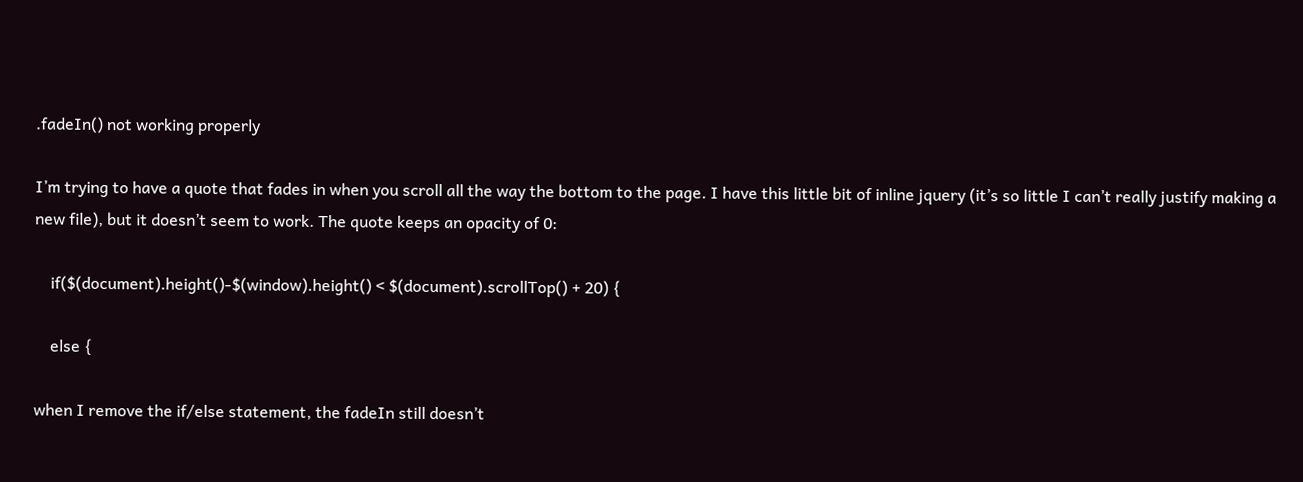.fadeIn() not working properly

I’m trying to have a quote that fades in when you scroll all the way the bottom to the page. I have this little bit of inline jquery (it’s so little I can’t really justify making a new file), but it doesn’t seem to work. The quote keeps an opacity of 0:

    if($(document).height()-$(window).height() < $(document).scrollTop() + 20) {

    else {

when I remove the if/else statement, the fadeIn still doesn’t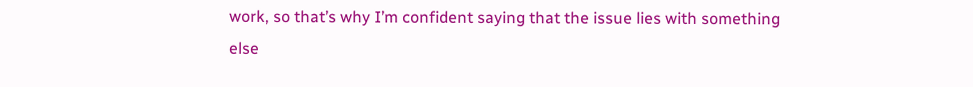work, so that’s why I’m confident saying that the issue lies with something else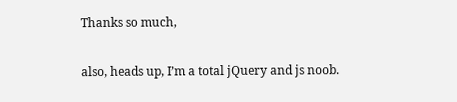Thanks so much,

also, heads up, I’m a total jQuery and js noob.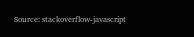Source: stackoverflow-javascript